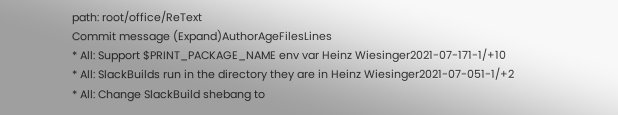path: root/office/ReText
Commit message (Expand)AuthorAgeFilesLines
* All: Support $PRINT_PACKAGE_NAME env var Heinz Wiesinger2021-07-171-1/+10
* All: SlackBuilds run in the directory they are in Heinz Wiesinger2021-07-051-1/+2
* All: Change SlackBuild shebang to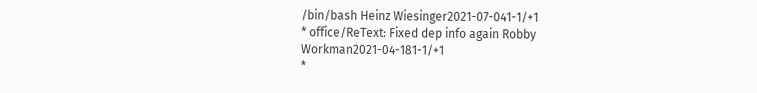/bin/bash Heinz Wiesinger2021-07-041-1/+1
* office/ReText: Fixed dep info again Robby Workman2021-04-181-1/+1
*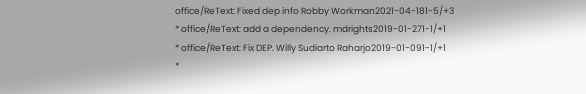office/ReText: Fixed dep info Robby Workman2021-04-181-5/+3
* office/ReText: add a dependency. mdrights2019-01-271-1/+1
* office/ReText: Fix DEP. Willy Sudiarto Raharjo2019-01-091-1/+1
*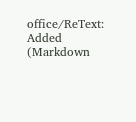office/ReText: Added (Markdown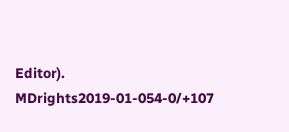Editor). MDrights2019-01-054-0/+107